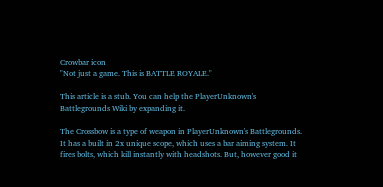Crowbar icon
"Not just a game. This is BATTLE ROYALE."

This article is a stub. You can help the PlayerUnknown's Battlegrounds Wiki by expanding it.

The Crossbow is a type of weapon in PlayerUnknown's Battlegrounds. It has a built in 2x unique scope, which uses a bar aiming system. It fires bolts, which kill instantly with headshots. But, however good it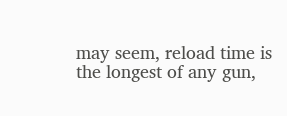may seem, reload time is the longest of any gun,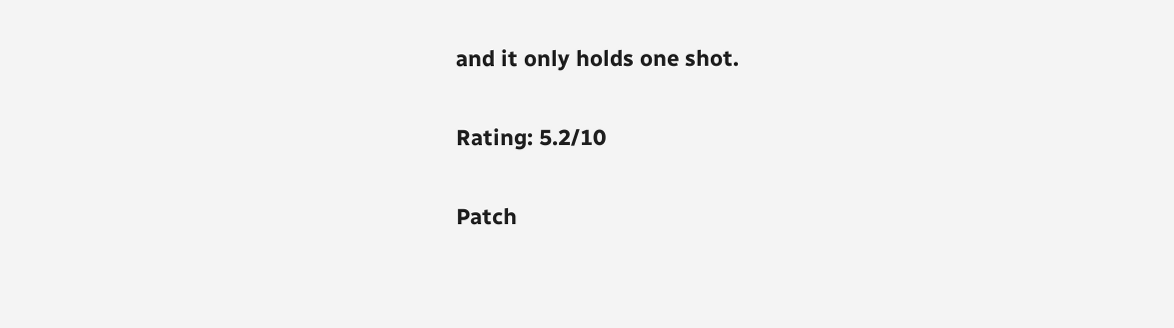and it only holds one shot.

Rating: 5.2/10

Patch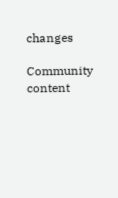changes

Community content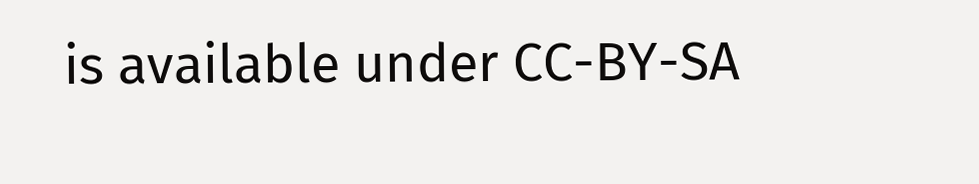is available under CC-BY-SA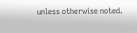unless otherwise noted.